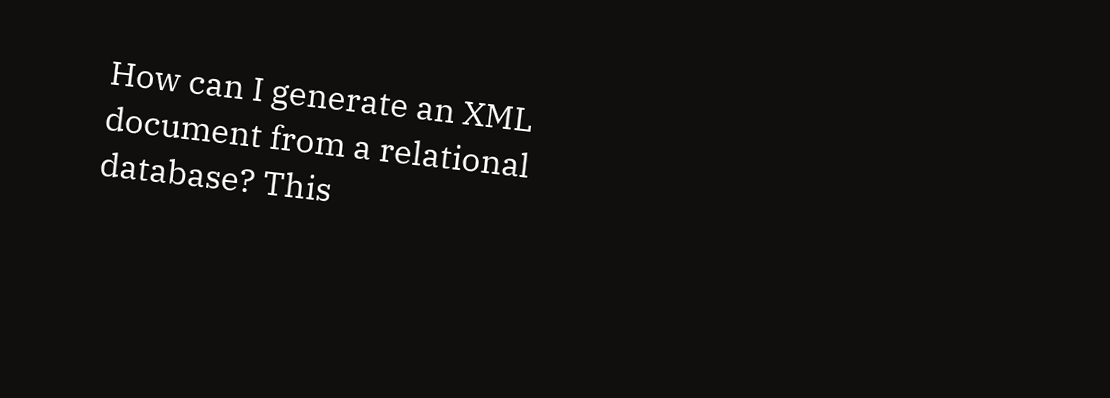How can I generate an XML document from a relational database? This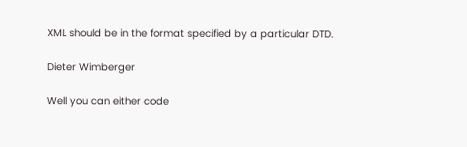XML should be in the format specified by a particular DTD.

Dieter Wimberger

Well you can either code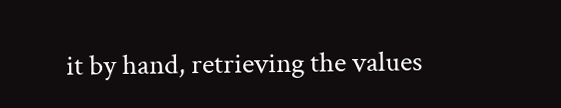it by hand, retrieving the values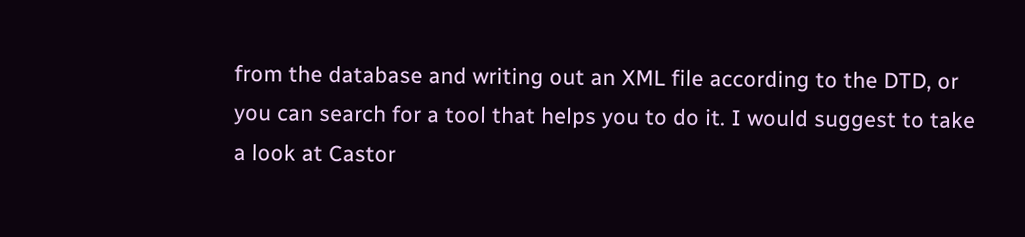from the database and writing out an XML file according to the DTD, or you can search for a tool that helps you to do it. I would suggest to take a look at Castor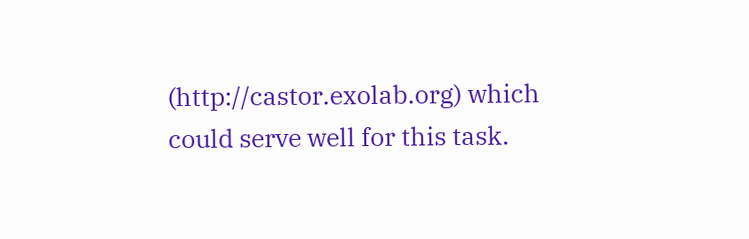(http://castor.exolab.org) which could serve well for this task.